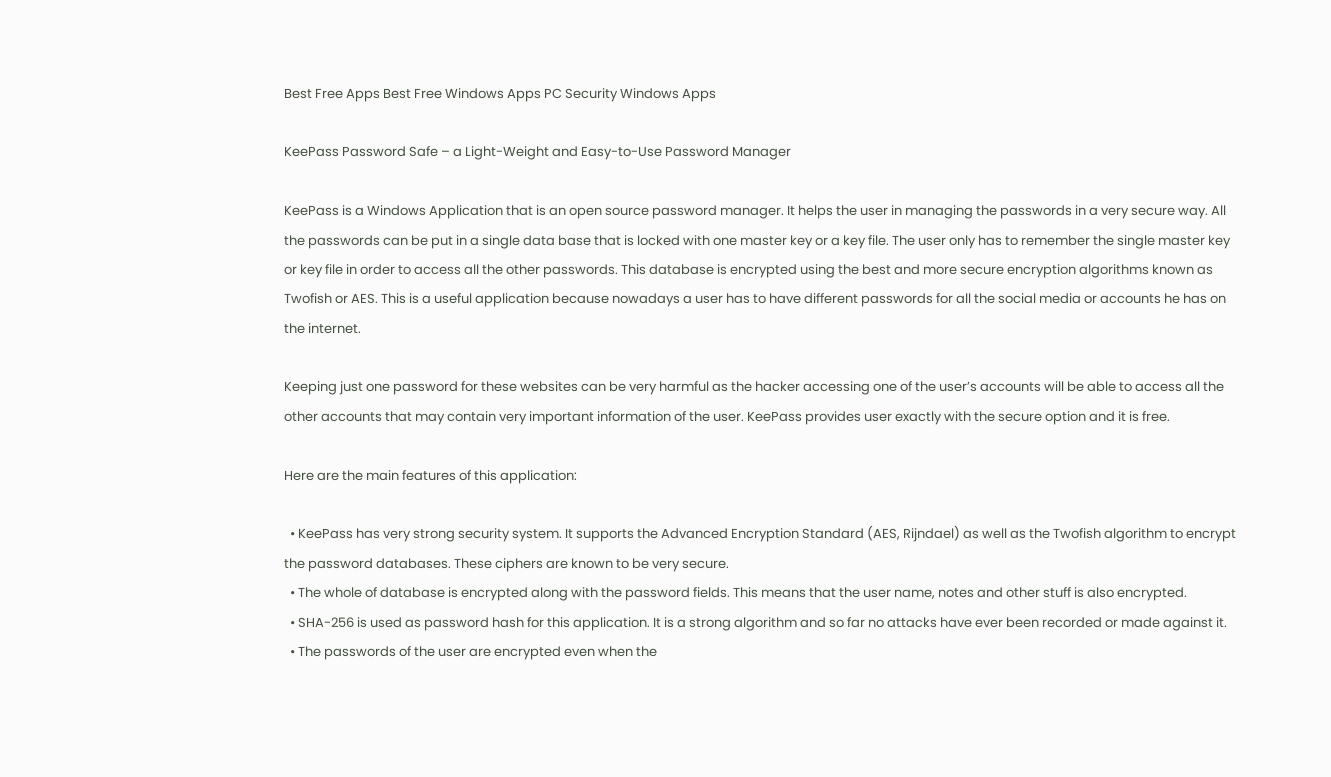Best Free Apps Best Free Windows Apps PC Security Windows Apps

KeePass Password Safe – a Light-Weight and Easy-to-Use Password Manager

KeePass is a Windows Application that is an open source password manager. It helps the user in managing the passwords in a very secure way. All the passwords can be put in a single data base that is locked with one master key or a key file. The user only has to remember the single master key or key file in order to access all the other passwords. This database is encrypted using the best and more secure encryption algorithms known as Twofish or AES. This is a useful application because nowadays a user has to have different passwords for all the social media or accounts he has on the internet.

Keeping just one password for these websites can be very harmful as the hacker accessing one of the user’s accounts will be able to access all the other accounts that may contain very important information of the user. KeePass provides user exactly with the secure option and it is free.

Here are the main features of this application:

  • KeePass has very strong security system. It supports the Advanced Encryption Standard (AES, Rijndael) as well as the Twofish algorithm to encrypt the password databases. These ciphers are known to be very secure.
  • The whole of database is encrypted along with the password fields. This means that the user name, notes and other stuff is also encrypted.
  • SHA-256 is used as password hash for this application. It is a strong algorithm and so far no attacks have ever been recorded or made against it.
  • The passwords of the user are encrypted even when the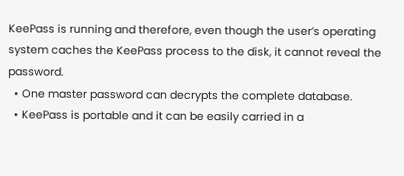KeePass is running and therefore, even though the user’s operating system caches the KeePass process to the disk, it cannot reveal the password.
  • One master password can decrypts the complete database.
  • KeePass is portable and it can be easily carried in a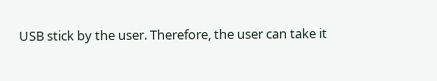USB stick by the user. Therefore, the user can take it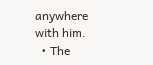anywhere with him.
  • The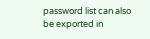password list can also be exported in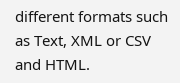different formats such as Text, XML or CSV and HTML.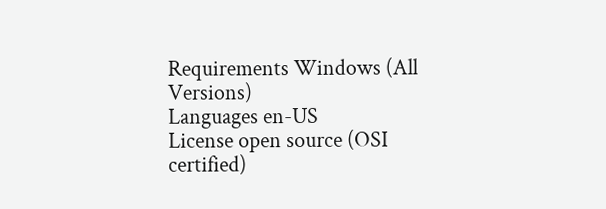Requirements Windows (All Versions)
Languages en-US
License open source (OSI certified)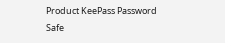Product KeePass Password Safe